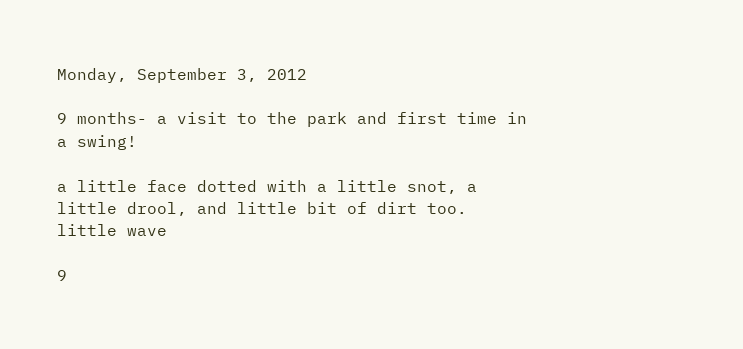Monday, September 3, 2012

9 months- a visit to the park and first time in a swing!

a little face dotted with a little snot, a little drool, and little bit of dirt too.
little wave

9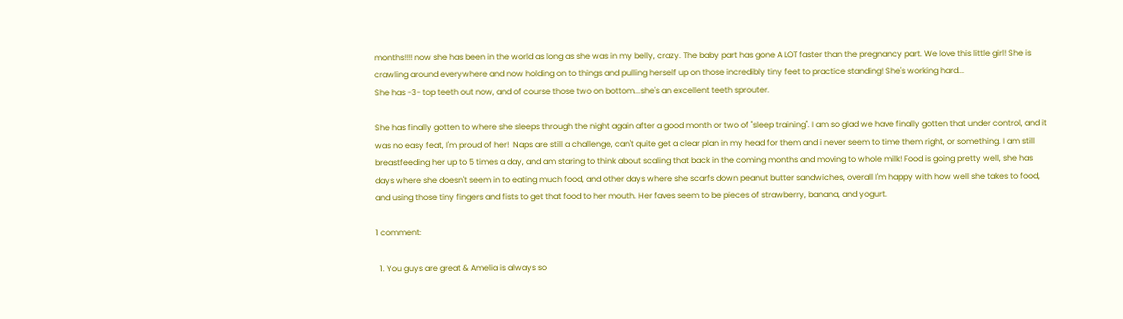months!!!! now she has been in the world as long as she was in my belly, crazy. The baby part has gone A LOT faster than the pregnancy part. We love this little girl! She is crawling around everywhere and now holding on to things and pulling herself up on those incredibly tiny feet to practice standing! She's working hard...
She has -3- top teeth out now, and of course those two on bottom...she's an excellent teeth sprouter.

She has finally gotten to where she sleeps through the night again after a good month or two of "sleep training". I am so glad we have finally gotten that under control, and it was no easy feat, I'm proud of her!  Naps are still a challenge, can't quite get a clear plan in my head for them and i never seem to time them right, or something. I am still breastfeeding her up to 5 times a day, and am staring to think about scaling that back in the coming months and moving to whole milk! Food is going pretty well, she has days where she doesn't seem in to eating much food, and other days where she scarfs down peanut butter sandwiches, overall I'm happy with how well she takes to food, and using those tiny fingers and fists to get that food to her mouth. Her faves seem to be pieces of strawberry, banana, and yogurt.

1 comment:

  1. You guys are great & Amelia is always so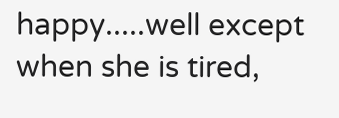happy.....well except when she is tired,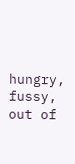hungry, fussy, out of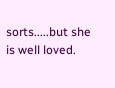sorts.....but she is well loved.